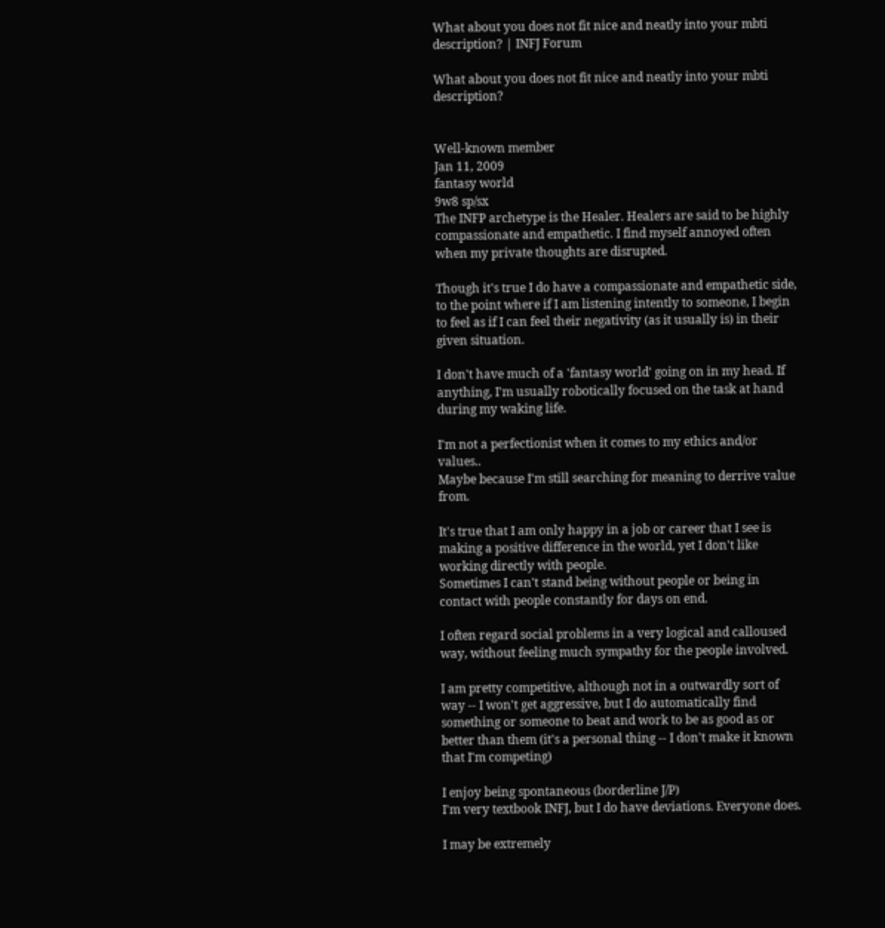What about you does not fit nice and neatly into your mbti description? | INFJ Forum

What about you does not fit nice and neatly into your mbti description?


Well-known member
Jan 11, 2009
fantasy world
9w8 sp/sx
The INFP archetype is the Healer. Healers are said to be highly compassionate and empathetic. I find myself annoyed often when my private thoughts are disrupted.

Though it's true I do have a compassionate and empathetic side, to the point where if I am listening intently to someone, I begin to feel as if I can feel their negativity (as it usually is) in their given situation.

I don't have much of a 'fantasy world' going on in my head. If anything, I'm usually robotically focused on the task at hand during my waking life.

I'm not a perfectionist when it comes to my ethics and/or values..
Maybe because I'm still searching for meaning to derrive value from.

It's true that I am only happy in a job or career that I see is making a positive difference in the world, yet I don't like working directly with people.
Sometimes I can't stand being without people or being in contact with people constantly for days on end.

I often regard social problems in a very logical and calloused way, without feeling much sympathy for the people involved.

I am pretty competitive, although not in a outwardly sort of way -- I won't get aggressive, but I do automatically find something or someone to beat and work to be as good as or better than them (it's a personal thing -- I don't make it known that I'm competing)

I enjoy being spontaneous (borderline J/P)
I'm very textbook INFJ, but I do have deviations. Everyone does.

I may be extremely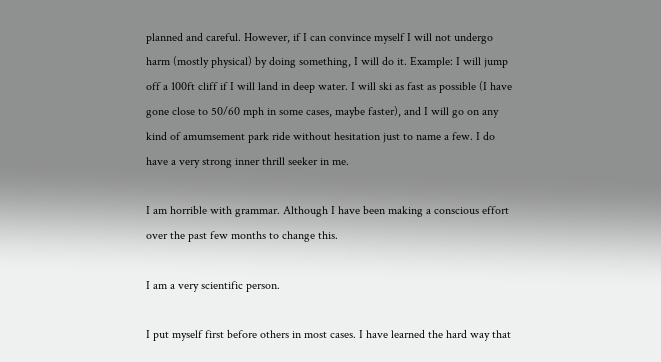planned and careful. However, if I can convince myself I will not undergo harm (mostly physical) by doing something, I will do it. Example: I will jump off a 100ft cliff if I will land in deep water. I will ski as fast as possible (I have gone close to 50/60 mph in some cases, maybe faster), and I will go on any kind of amumsement park ride without hesitation just to name a few. I do have a very strong inner thrill seeker in me.

I am horrible with grammar. Although I have been making a conscious effort over the past few months to change this.

I am a very scientific person.

I put myself first before others in most cases. I have learned the hard way that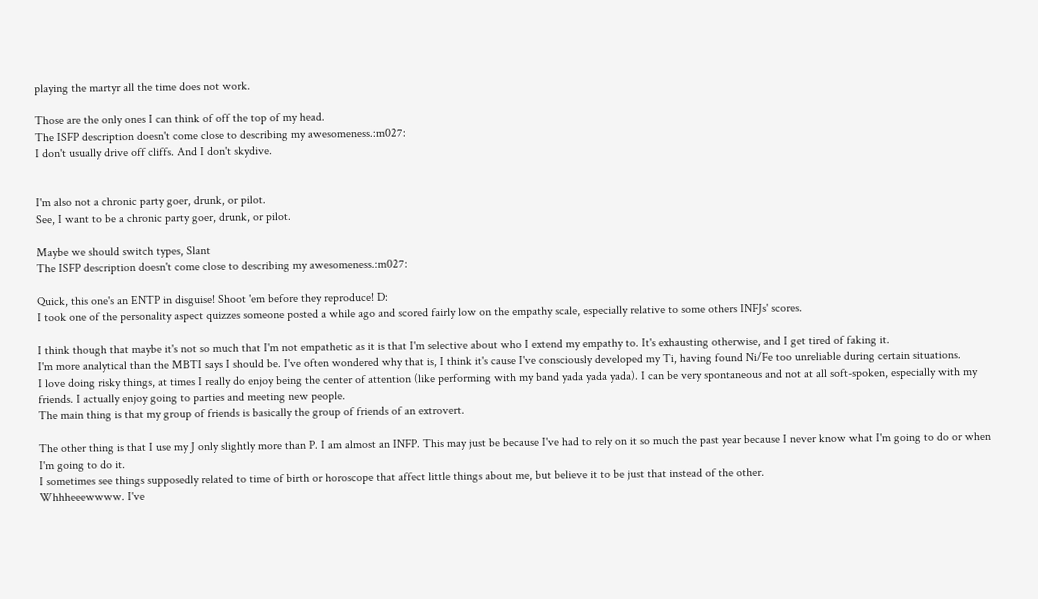playing the martyr all the time does not work.

Those are the only ones I can think of off the top of my head.
The ISFP description doesn't come close to describing my awesomeness.:m027:
I don't usually drive off cliffs. And I don't skydive.


I'm also not a chronic party goer, drunk, or pilot.
See, I want to be a chronic party goer, drunk, or pilot.

Maybe we should switch types, Slant
The ISFP description doesn't come close to describing my awesomeness.:m027:

Quick, this one's an ENTP in disguise! Shoot 'em before they reproduce! D:
I took one of the personality aspect quizzes someone posted a while ago and scored fairly low on the empathy scale, especially relative to some others INFJs' scores.

I think though that maybe it's not so much that I'm not empathetic as it is that I'm selective about who I extend my empathy to. It's exhausting otherwise, and I get tired of faking it.
I'm more analytical than the MBTI says I should be. I've often wondered why that is, I think it's cause I've consciously developed my Ti, having found Ni/Fe too unreliable during certain situations.
I love doing risky things, at times I really do enjoy being the center of attention (like performing with my band yada yada yada). I can be very spontaneous and not at all soft-spoken, especially with my friends. I actually enjoy going to parties and meeting new people.
The main thing is that my group of friends is basically the group of friends of an extrovert.

The other thing is that I use my J only slightly more than P. I am almost an INFP. This may just be because I've had to rely on it so much the past year because I never know what I'm going to do or when I'm going to do it.
I sometimes see things supposedly related to time of birth or horoscope that affect little things about me, but believe it to be just that instead of the other.
Whhheeewwww. I've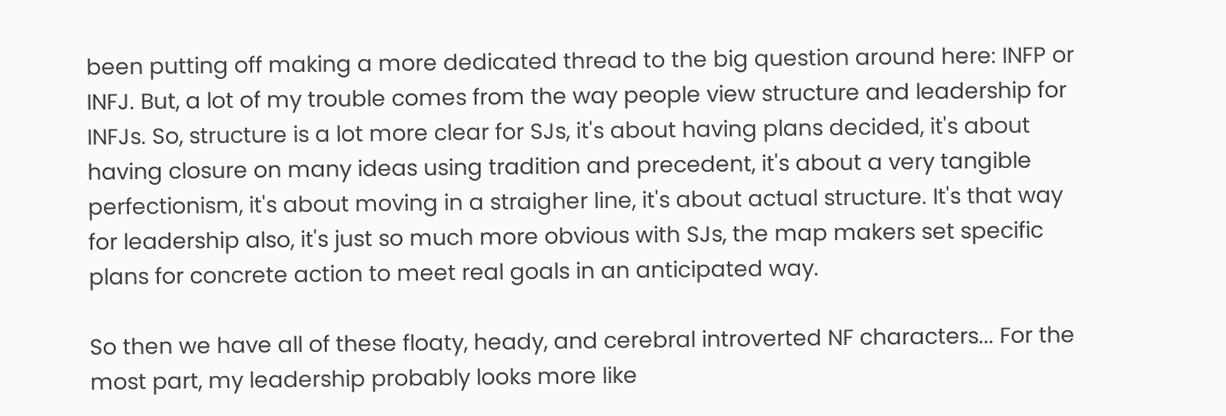been putting off making a more dedicated thread to the big question around here: INFP or INFJ. But, a lot of my trouble comes from the way people view structure and leadership for INFJs. So, structure is a lot more clear for SJs, it's about having plans decided, it's about having closure on many ideas using tradition and precedent, it's about a very tangible perfectionism, it's about moving in a straigher line, it's about actual structure. It's that way for leadership also, it's just so much more obvious with SJs, the map makers set specific plans for concrete action to meet real goals in an anticipated way.

So then we have all of these floaty, heady, and cerebral introverted NF characters... For the most part, my leadership probably looks more like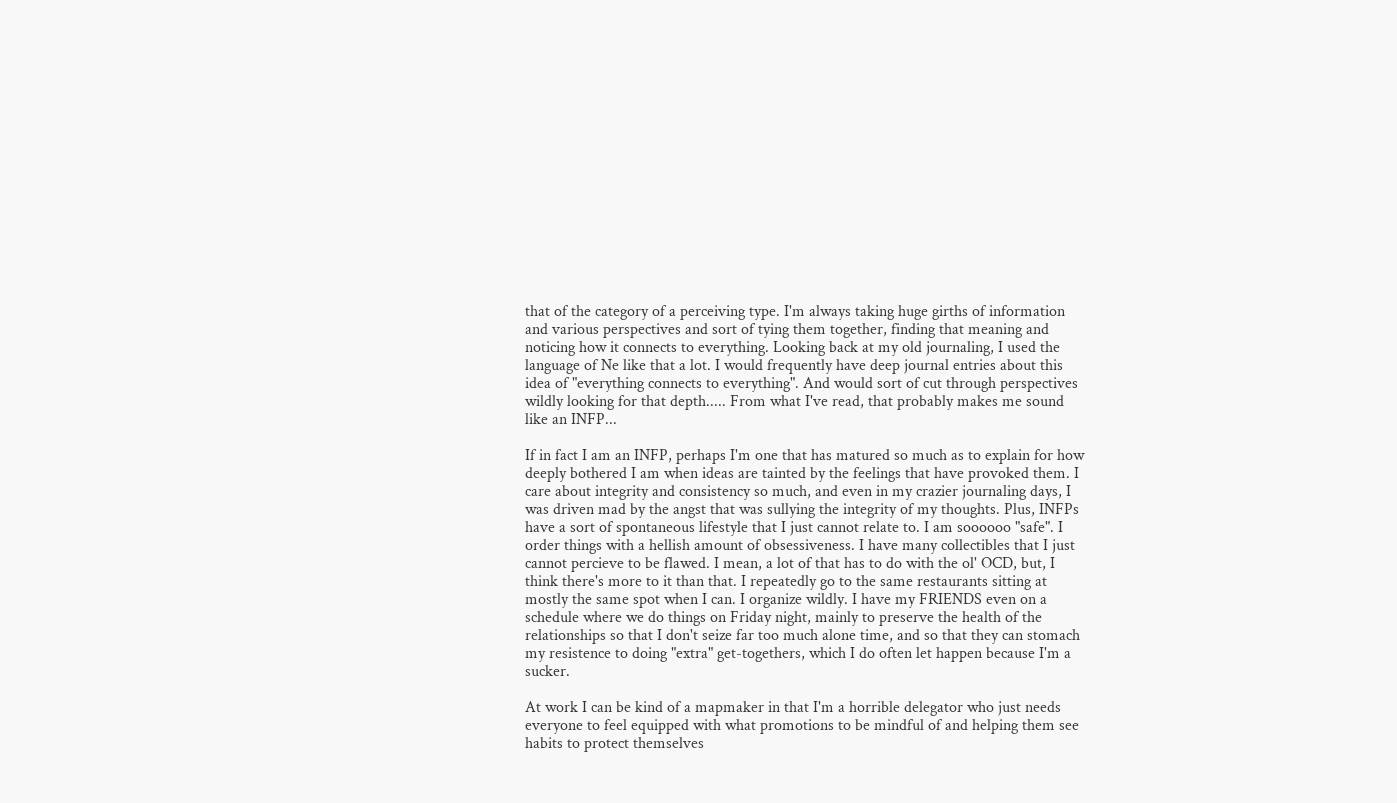that of the category of a perceiving type. I'm always taking huge girths of information and various perspectives and sort of tying them together, finding that meaning and noticing how it connects to everything. Looking back at my old journaling, I used the language of Ne like that a lot. I would frequently have deep journal entries about this idea of "everything connects to everything". And would sort of cut through perspectives wildly looking for that depth..... From what I've read, that probably makes me sound like an INFP...

If in fact I am an INFP, perhaps I'm one that has matured so much as to explain for how deeply bothered I am when ideas are tainted by the feelings that have provoked them. I care about integrity and consistency so much, and even in my crazier journaling days, I was driven mad by the angst that was sullying the integrity of my thoughts. Plus, INFPs have a sort of spontaneous lifestyle that I just cannot relate to. I am soooooo "safe". I order things with a hellish amount of obsessiveness. I have many collectibles that I just cannot percieve to be flawed. I mean, a lot of that has to do with the ol' OCD, but, I think there's more to it than that. I repeatedly go to the same restaurants sitting at mostly the same spot when I can. I organize wildly. I have my FRIENDS even on a schedule where we do things on Friday night, mainly to preserve the health of the relationships so that I don't seize far too much alone time, and so that they can stomach my resistence to doing "extra" get-togethers, which I do often let happen because I'm a sucker.

At work I can be kind of a mapmaker in that I'm a horrible delegator who just needs everyone to feel equipped with what promotions to be mindful of and helping them see habits to protect themselves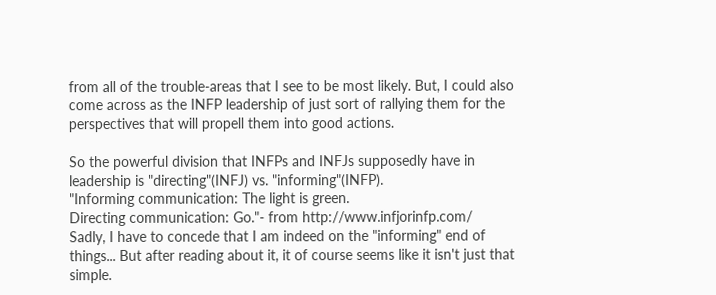from all of the trouble-areas that I see to be most likely. But, I could also come across as the INFP leadership of just sort of rallying them for the perspectives that will propell them into good actions.

So the powerful division that INFPs and INFJs supposedly have in leadership is "directing"(INFJ) vs. "informing"(INFP).
"Informing communication: The light is green.
Directing communication: Go."- from http://www.infjorinfp.com/
Sadly, I have to concede that I am indeed on the "informing" end of things... But after reading about it, it of course seems like it isn't just that simple.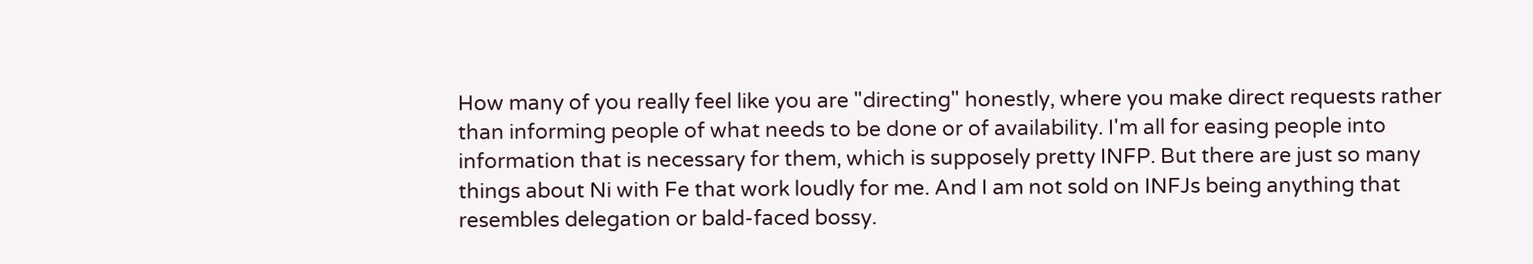How many of you really feel like you are "directing" honestly, where you make direct requests rather than informing people of what needs to be done or of availability. I'm all for easing people into information that is necessary for them, which is supposely pretty INFP. But there are just so many things about Ni with Fe that work loudly for me. And I am not sold on INFJs being anything that resembles delegation or bald-faced bossy.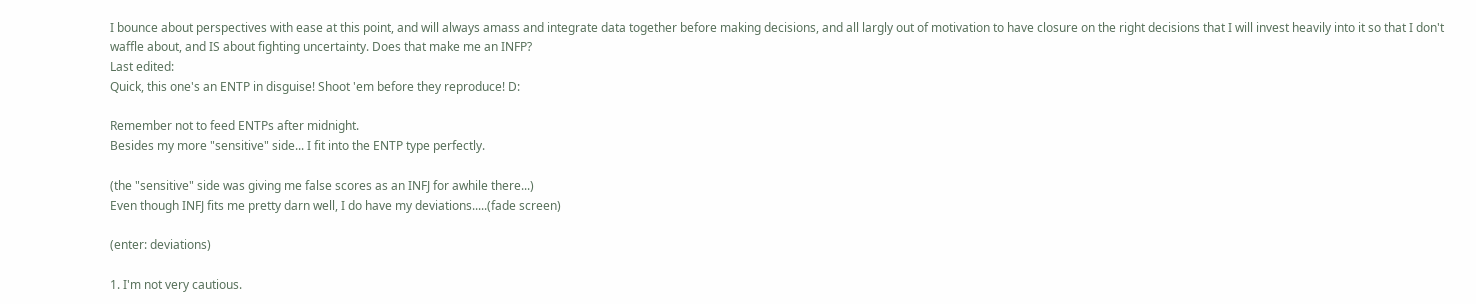I bounce about perspectives with ease at this point, and will always amass and integrate data together before making decisions, and all largly out of motivation to have closure on the right decisions that I will invest heavily into it so that I don't waffle about, and IS about fighting uncertainty. Does that make me an INFP?
Last edited:
Quick, this one's an ENTP in disguise! Shoot 'em before they reproduce! D:

Remember not to feed ENTPs after midnight.
Besides my more "sensitive" side... I fit into the ENTP type perfectly.

(the "sensitive" side was giving me false scores as an INFJ for awhile there...)
Even though INFJ fits me pretty darn well, I do have my deviations.....(fade screen)

(enter: deviations)

1. I'm not very cautious.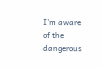I'm aware of the dangerous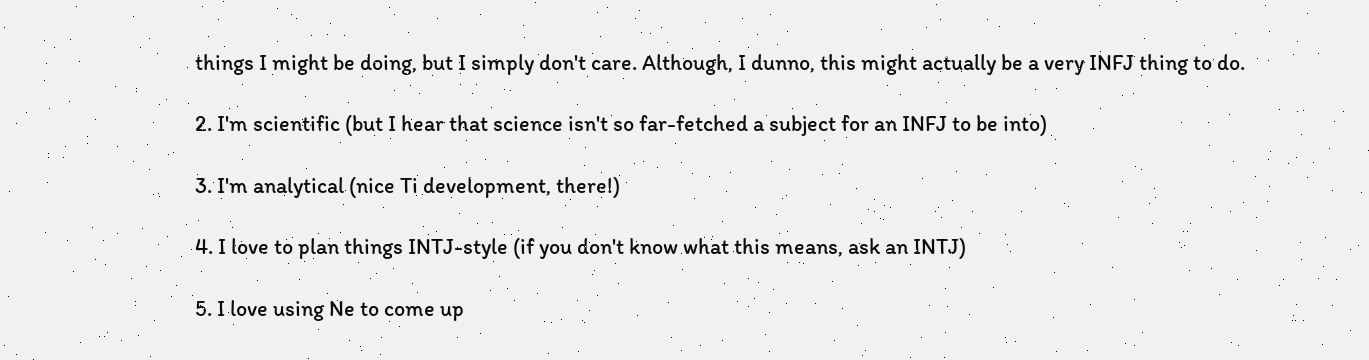things I might be doing, but I simply don't care. Although, I dunno, this might actually be a very INFJ thing to do.

2. I'm scientific (but I hear that science isn't so far-fetched a subject for an INFJ to be into)

3. I'm analytical (nice Ti development, there!)

4. I love to plan things INTJ-style (if you don't know what this means, ask an INTJ)

5. I love using Ne to come up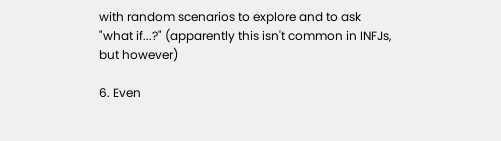with random scenarios to explore and to ask "what if...?" (apparently this isn't common in INFJs, but however)

6. Even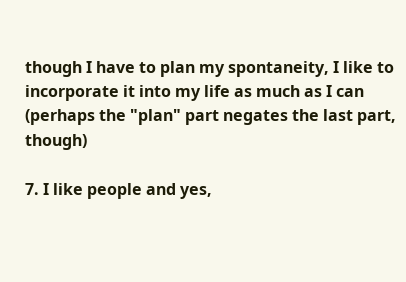though I have to plan my spontaneity, I like to incorporate it into my life as much as I can (perhaps the "plan" part negates the last part, though)

7. I like people and yes,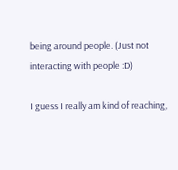being around people. (Just not interacting with people :D)

I guess I really am kind of reaching,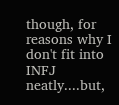though, for reasons why I don't fit into INFJ neatly....but,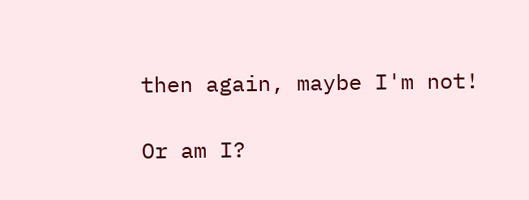then again, maybe I'm not!

Or am I?